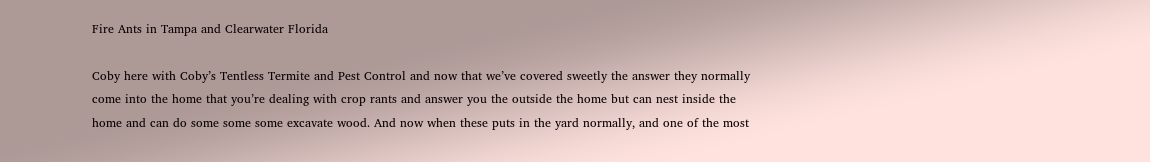Fire Ants in Tampa and Clearwater Florida

Coby here with Coby’s Tentless Termite and Pest Control and now that we’ve covered sweetly the answer they normally come into the home that you’re dealing with crop rants and answer you the outside the home but can nest inside the home and can do some some some excavate wood. And now when these puts in the yard normally, and one of the most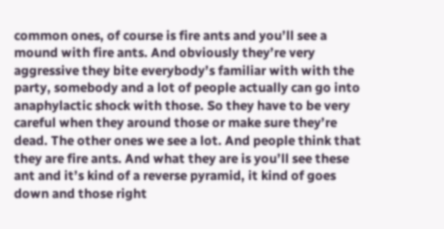common ones, of course is fire ants and you’ll see a mound with fire ants. And obviously they’re very aggressive they bite everybody’s familiar with with the party, somebody and a lot of people actually can go into anaphylactic shock with those. So they have to be very careful when they around those or make sure they’re dead. The other ones we see a lot. And people think that they are fire ants. And what they are is you’ll see these ant and it’s kind of a reverse pyramid, it kind of goes down and those right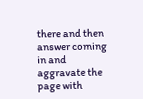there and then answer coming in and aggravate the page with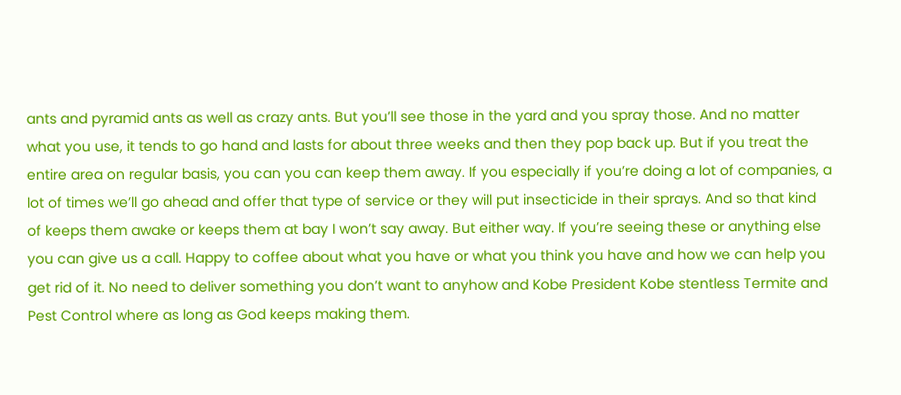ants and pyramid ants as well as crazy ants. But you’ll see those in the yard and you spray those. And no matter what you use, it tends to go hand and lasts for about three weeks and then they pop back up. But if you treat the entire area on regular basis, you can you can keep them away. If you especially if you’re doing a lot of companies, a lot of times we’ll go ahead and offer that type of service or they will put insecticide in their sprays. And so that kind of keeps them awake or keeps them at bay I won’t say away. But either way. If you’re seeing these or anything else you can give us a call. Happy to coffee about what you have or what you think you have and how we can help you get rid of it. No need to deliver something you don’t want to anyhow and Kobe President Kobe stentless Termite and Pest Control where as long as God keeps making them.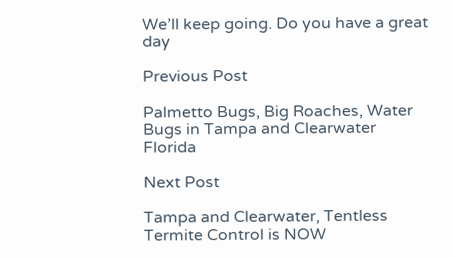We’ll keep going. Do you have a great day

Previous Post

Palmetto Bugs, Big Roaches, Water Bugs in Tampa and Clearwater Florida

Next Post

Tampa and Clearwater, Tentless Termite Control is NOW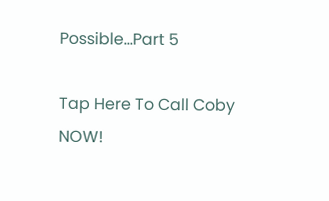Possible…Part 5

Tap Here To Call Coby NOW!